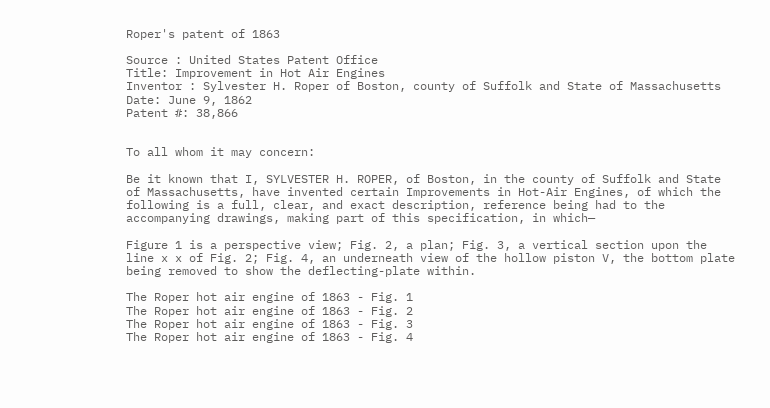Roper's patent of 1863

Source : United States Patent Office
Title: Improvement in Hot Air Engines
Inventor : Sylvester H. Roper of Boston, county of Suffolk and State of Massachusetts
Date: June 9, 1862
Patent #: 38,866


To all whom it may concern:

Be it known that I, SYLVESTER H. ROPER, of Boston, in the county of Suffolk and State of Massachusetts, have invented certain Improvements in Hot-Air Engines, of which the following is a full, clear, and exact description, reference being had to the accompanying drawings, making part of this specification, in which—

Figure 1 is a perspective view; Fig. 2, a plan; Fig. 3, a vertical section upon the line x x of Fig. 2; Fig. 4, an underneath view of the hollow piston V, the bottom plate being removed to show the deflecting-plate within.

The Roper hot air engine of 1863 - Fig. 1
The Roper hot air engine of 1863 - Fig. 2
The Roper hot air engine of 1863 - Fig. 3
The Roper hot air engine of 1863 - Fig. 4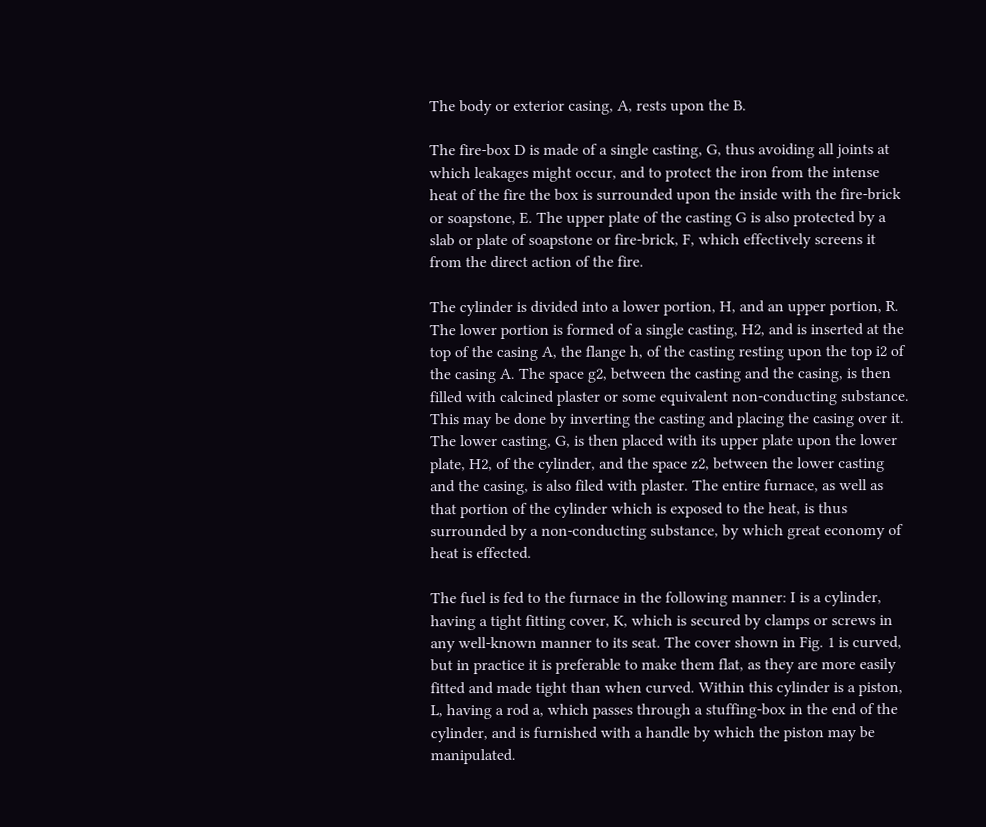The body or exterior casing, A, rests upon the B.

The fire-box D is made of a single casting, G, thus avoiding all joints at which leakages might occur, and to protect the iron from the intense heat of the fire the box is surrounded upon the inside with the fire-brick or soapstone, E. The upper plate of the casting G is also protected by a slab or plate of soapstone or fire-brick, F, which effectively screens it from the direct action of the fire.

The cylinder is divided into a lower portion, H, and an upper portion, R. The lower portion is formed of a single casting, H2, and is inserted at the top of the casing A, the flange h, of the casting resting upon the top i2 of the casing A. The space g2, between the casting and the casing, is then filled with calcined plaster or some equivalent non-conducting substance. This may be done by inverting the casting and placing the casing over it. The lower casting, G, is then placed with its upper plate upon the lower plate, H2, of the cylinder, and the space z2, between the lower casting and the casing, is also filed with plaster. The entire furnace, as well as that portion of the cylinder which is exposed to the heat, is thus surrounded by a non-conducting substance, by which great economy of heat is effected.

The fuel is fed to the furnace in the following manner: I is a cylinder, having a tight fitting cover, K, which is secured by clamps or screws in any well-known manner to its seat. The cover shown in Fig. 1 is curved, but in practice it is preferable to make them flat, as they are more easily fitted and made tight than when curved. Within this cylinder is a piston, L, having a rod a, which passes through a stuffing-box in the end of the cylinder, and is furnished with a handle by which the piston may be manipulated.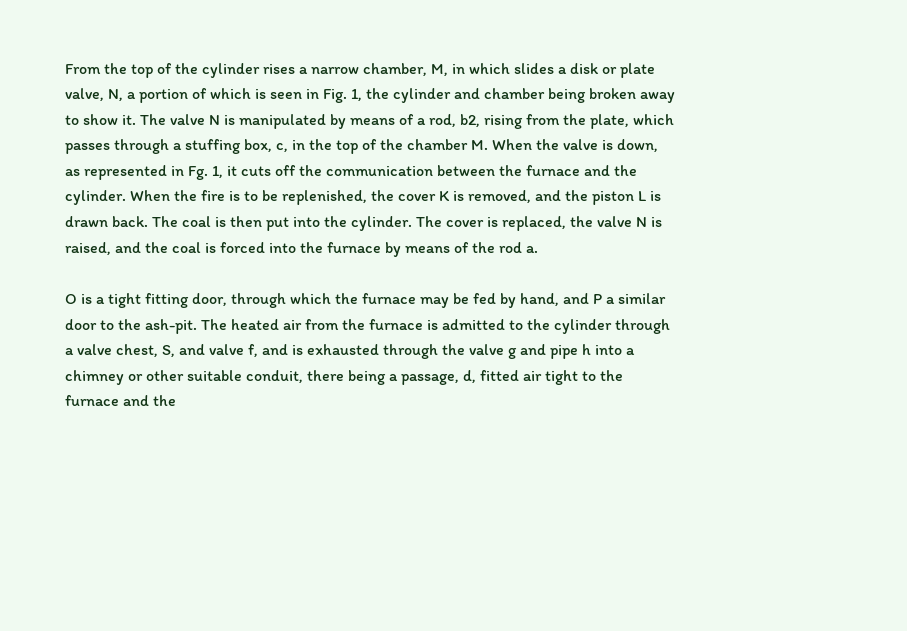From the top of the cylinder rises a narrow chamber, M, in which slides a disk or plate valve, N, a portion of which is seen in Fig. 1, the cylinder and chamber being broken away to show it. The valve N is manipulated by means of a rod, b2, rising from the plate, which passes through a stuffing box, c, in the top of the chamber M. When the valve is down, as represented in Fg. 1, it cuts off the communication between the furnace and the cylinder. When the fire is to be replenished, the cover K is removed, and the piston L is drawn back. The coal is then put into the cylinder. The cover is replaced, the valve N is raised, and the coal is forced into the furnace by means of the rod a.

O is a tight fitting door, through which the furnace may be fed by hand, and P a similar door to the ash-pit. The heated air from the furnace is admitted to the cylinder through a valve chest, S, and valve f, and is exhausted through the valve g and pipe h into a chimney or other suitable conduit, there being a passage, d, fitted air tight to the furnace and the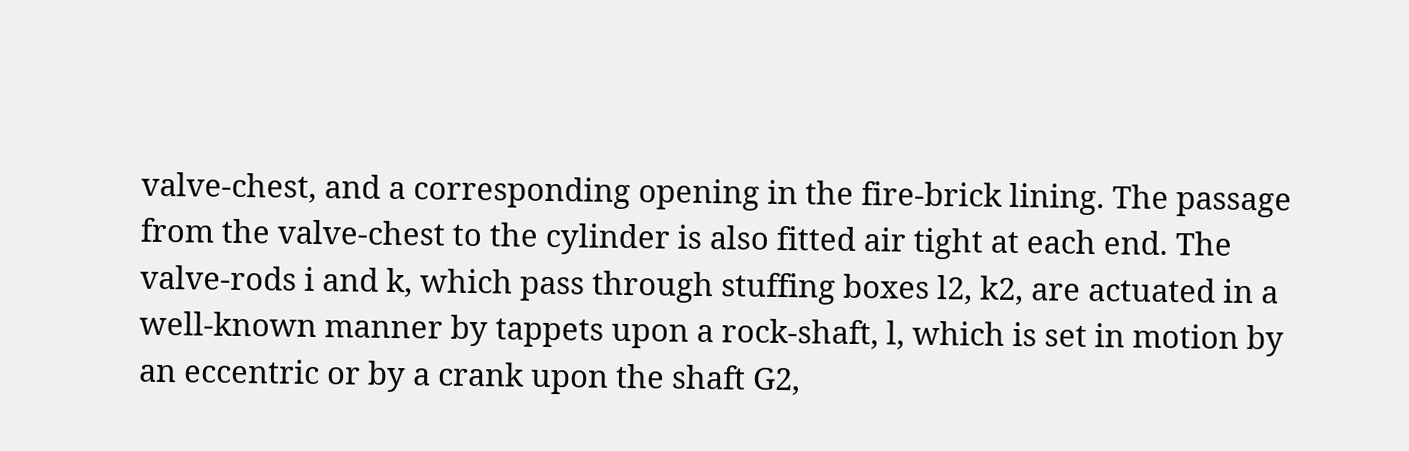valve-chest, and a corresponding opening in the fire-brick lining. The passage from the valve-chest to the cylinder is also fitted air tight at each end. The valve-rods i and k, which pass through stuffing boxes l2, k2, are actuated in a well-known manner by tappets upon a rock-shaft, l, which is set in motion by an eccentric or by a crank upon the shaft G2,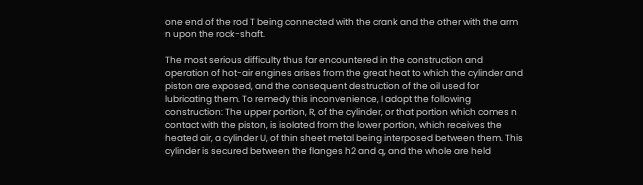one end of the rod T being connected with the crank and the other with the arm n upon the rock-shaft.

The most serious difficulty thus far encountered in the construction and operation of hot-air engines arises from the great heat to which the cylinder and piston are exposed, and the consequent destruction of the oil used for lubricating them. To remedy this inconvenience, I adopt the following construction: The upper portion, R, of the cylinder, or that portion which comes n contact with the piston, is isolated from the lower portion, which receives the heated air, a cylinder U, of thin sheet metal being interposed between them. This cylinder is secured between the flanges h2 and q, and the whole are held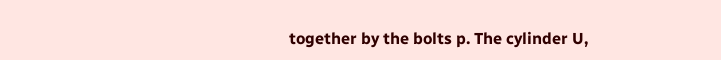together by the bolts p. The cylinder U,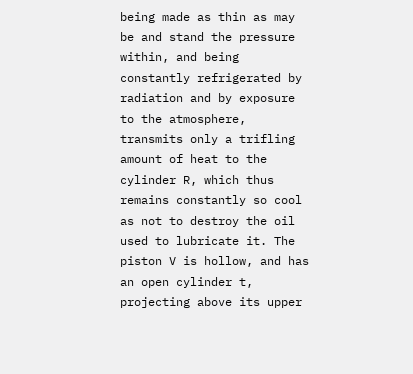being made as thin as may be and stand the pressure within, and being constantly refrigerated by radiation and by exposure to the atmosphere, transmits only a trifling amount of heat to the cylinder R, which thus remains constantly so cool as not to destroy the oil used to lubricate it. The piston V is hollow, and has an open cylinder t, projecting above its upper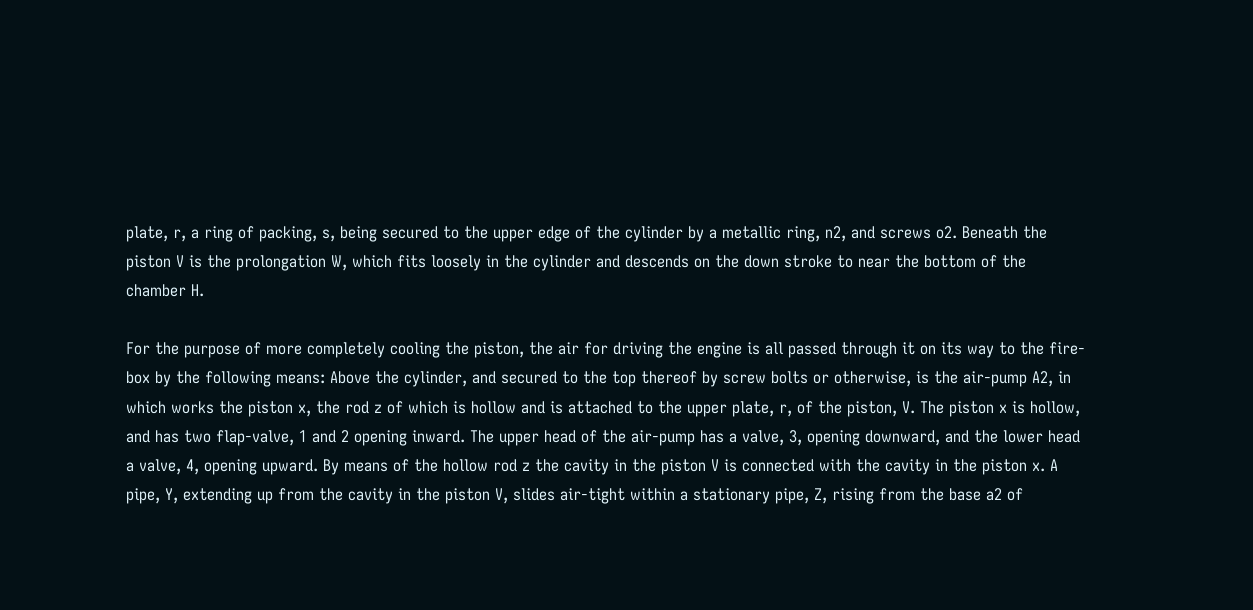plate, r, a ring of packing, s, being secured to the upper edge of the cylinder by a metallic ring, n2, and screws o2. Beneath the piston V is the prolongation W, which fits loosely in the cylinder and descends on the down stroke to near the bottom of the chamber H.

For the purpose of more completely cooling the piston, the air for driving the engine is all passed through it on its way to the fire-box by the following means: Above the cylinder, and secured to the top thereof by screw bolts or otherwise, is the air-pump A2, in which works the piston x, the rod z of which is hollow and is attached to the upper plate, r, of the piston, V. The piston x is hollow, and has two flap-valve, 1 and 2 opening inward. The upper head of the air-pump has a valve, 3, opening downward, and the lower head a valve, 4, opening upward. By means of the hollow rod z the cavity in the piston V is connected with the cavity in the piston x. A pipe, Y, extending up from the cavity in the piston V, slides air-tight within a stationary pipe, Z, rising from the base a2 of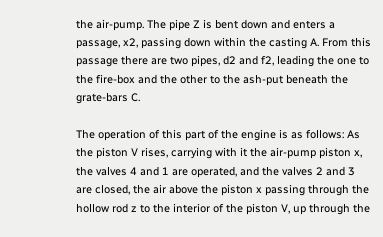the air-pump. The pipe Z is bent down and enters a passage, x2, passing down within the casting A. From this passage there are two pipes, d2 and f2, leading the one to the fire-box and the other to the ash-put beneath the grate-bars C.

The operation of this part of the engine is as follows: As the piston V rises, carrying with it the air-pump piston x, the valves 4 and 1 are operated, and the valves 2 and 3 are closed, the air above the piston x passing through the hollow rod z to the interior of the piston V, up through the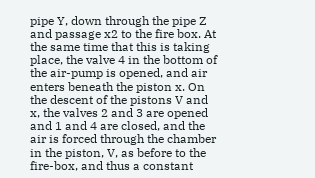pipe Y, down through the pipe Z and passage x2 to the fire box. At the same time that this is taking place, the valve 4 in the bottom of the air-pump is opened, and air enters beneath the piston x. On the descent of the pistons V and x, the valves 2 and 3 are opened and 1 and 4 are closed, and the air is forced through the chamber in the piston, V, as before to the fire-box, and thus a constant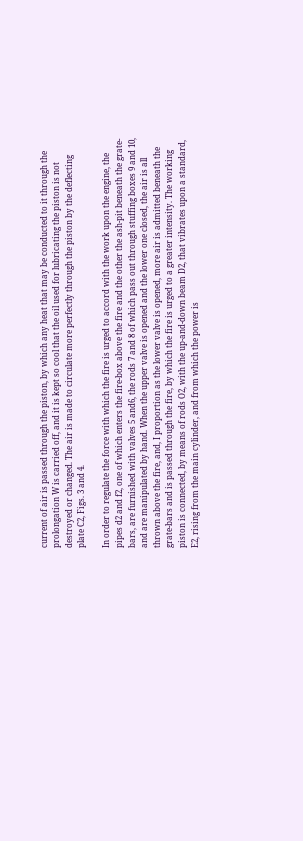current of air is passed through the piston, by which any heat that may be conducted to it through the prolongation W is carried off, and it is kept so cool that the oil used for lubricating the piston is not destroyed or changed. The air is made to circulate more perfectly through the piston by the deflecting plate C2, Figs. 3 and 4.

In order to regulate the force with which the fire is urged to accord with the work upon the engine, the pipes d2 and f2, one of which enters the fire-box above the fire and the other the ash-pit beneath the grate-bars, are furnished with valves 5 and6, the rods 7 and 8 of which pass out through stuffing boxes 9 and 10, and are manipulated by hand. When the upper valve is opened and the lower one closed, the air is all thrown above the fire, and, I proportion as the lower valve is opened, more air is admitted beneath the grate-bars and is passed through the fire, by which the fire is urged to a greater intensity. The working piston is connected, by means of rods O2, with the up-and-down beam D2, that vibrates upon a standard, E2, rising from the main cylinder, and from which the power is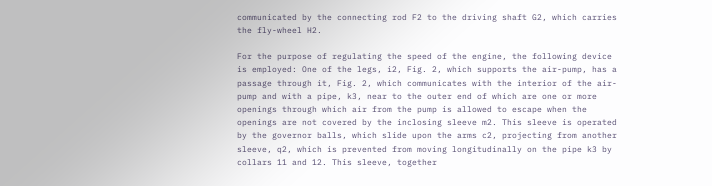communicated by the connecting rod F2 to the driving shaft G2, which carries the fly-wheel H2.

For the purpose of regulating the speed of the engine, the following device is employed: One of the legs, i2, Fig. 2, which supports the air-pump, has a passage through it, Fig. 2, which communicates with the interior of the air-pump and with a pipe, k3, near to the outer end of which are one or more openings through which air from the pump is allowed to escape when the openings are not covered by the inclosing sleeve m2. This sleeve is operated by the governor balls, which slide upon the arms c2, projecting from another sleeve, q2, which is prevented from moving longitudinally on the pipe k3 by collars 11 and 12. This sleeve, together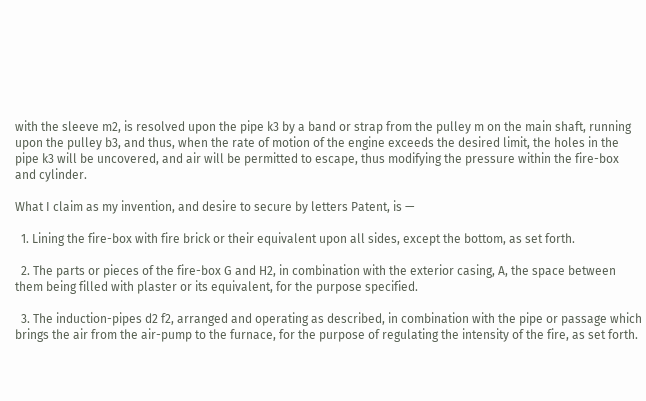with the sleeve m2, is resolved upon the pipe k3 by a band or strap from the pulley m on the main shaft, running upon the pulley b3, and thus, when the rate of motion of the engine exceeds the desired limit, the holes in the pipe k3 will be uncovered, and air will be permitted to escape, thus modifying the pressure within the fire-box and cylinder.

What I claim as my invention, and desire to secure by letters Patent, is —

  1. Lining the fire-box with fire brick or their equivalent upon all sides, except the bottom, as set forth.

  2. The parts or pieces of the fire-box G and H2, in combination with the exterior casing, A, the space between them being filled with plaster or its equivalent, for the purpose specified.

  3. The induction-pipes d2 f2, arranged and operating as described, in combination with the pipe or passage which brings the air from the air-pump to the furnace, for the purpose of regulating the intensity of the fire, as set forth.